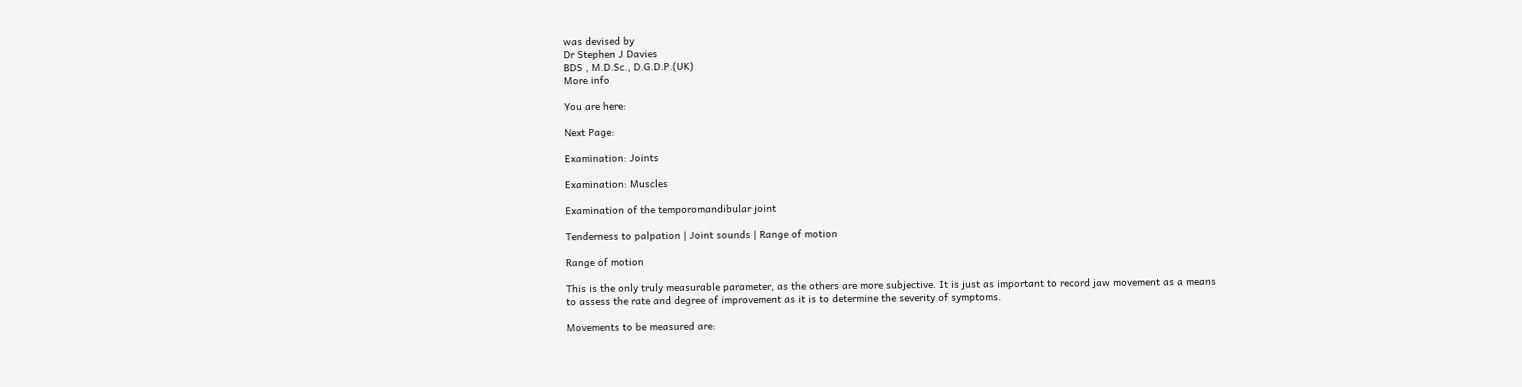was devised by
Dr Stephen J Davies
BDS , M.D.Sc., D.G.D.P.(UK)
More info

You are here:

Next Page:

Examination: Joints

Examination: Muscles

Examination of the temporomandibular joint

Tenderness to palpation | Joint sounds | Range of motion

Range of motion

This is the only truly measurable parameter, as the others are more subjective. It is just as important to record jaw movement as a means to assess the rate and degree of improvement as it is to determine the severity of symptoms.

Movements to be measured are: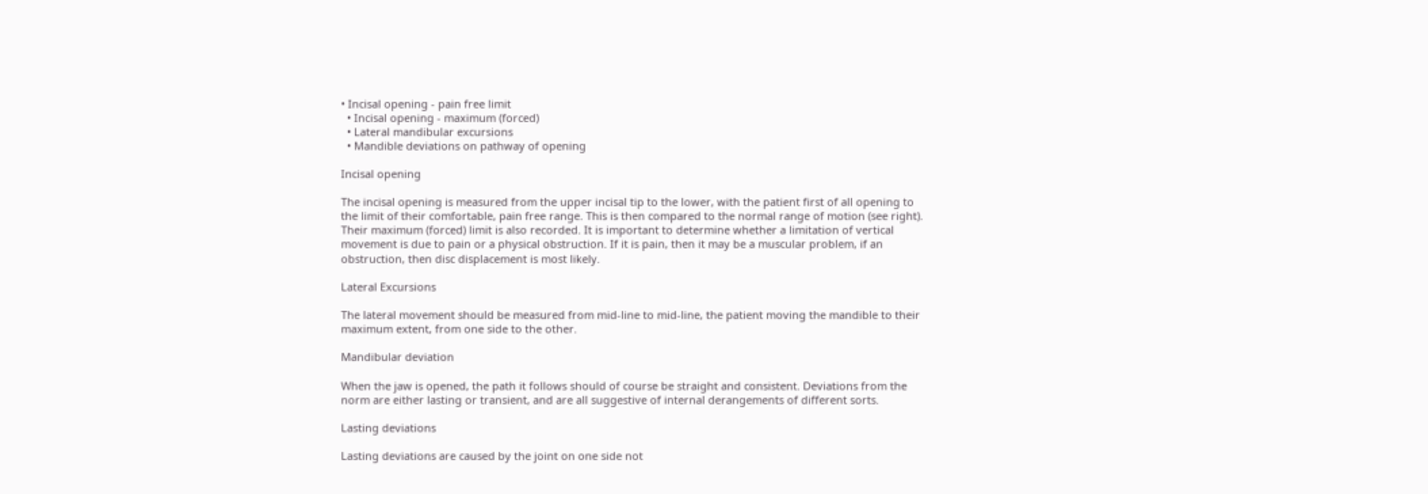• Incisal opening - pain free limit
  • Incisal opening - maximum (forced)
  • Lateral mandibular excursions
  • Mandible deviations on pathway of opening

Incisal opening

The incisal opening is measured from the upper incisal tip to the lower, with the patient first of all opening to the limit of their comfortable, pain free range. This is then compared to the normal range of motion (see right). Their maximum (forced) limit is also recorded. It is important to determine whether a limitation of vertical movement is due to pain or a physical obstruction. If it is pain, then it may be a muscular problem, if an obstruction, then disc displacement is most likely.

Lateral Excursions

The lateral movement should be measured from mid-line to mid-line, the patient moving the mandible to their maximum extent, from one side to the other.

Mandibular deviation

When the jaw is opened, the path it follows should of course be straight and consistent. Deviations from the norm are either lasting or transient, and are all suggestive of internal derangements of different sorts.

Lasting deviations

Lasting deviations are caused by the joint on one side not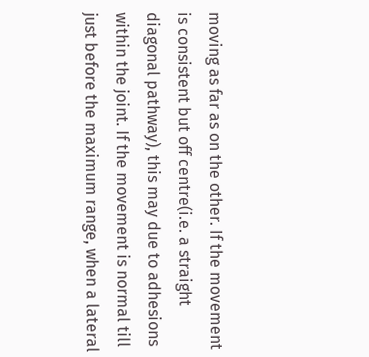moving as far as on the other. If the movement is consistent but off centre(i.e. a straight diagonal pathway), this may due to adhesions within the joint. If the movement is normal till just before the maximum range, when a lateral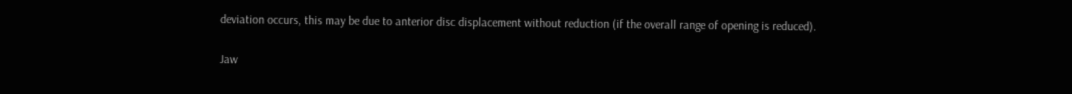deviation occurs, this may be due to anterior disc displacement without reduction (if the overall range of opening is reduced).

Jaw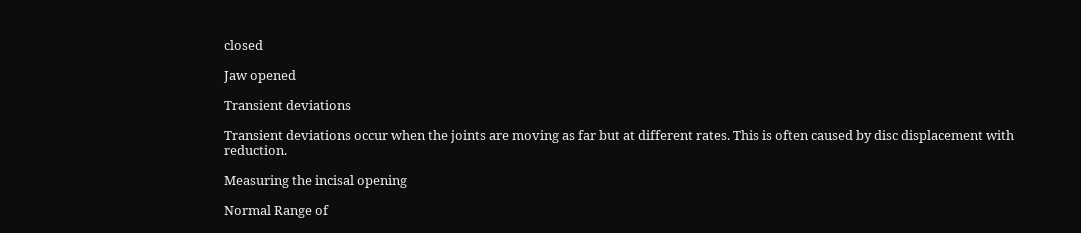closed

Jaw opened

Transient deviations

Transient deviations occur when the joints are moving as far but at different rates. This is often caused by disc displacement with reduction.

Measuring the incisal opening

Normal Range of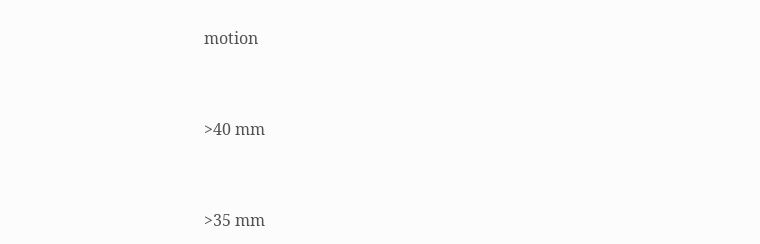motion


>40 mm


>35 mm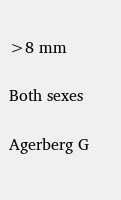>8 mm

Both sexes

Agerberg G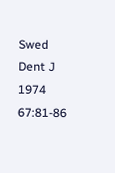Swed Dent J
1974 67:81-86